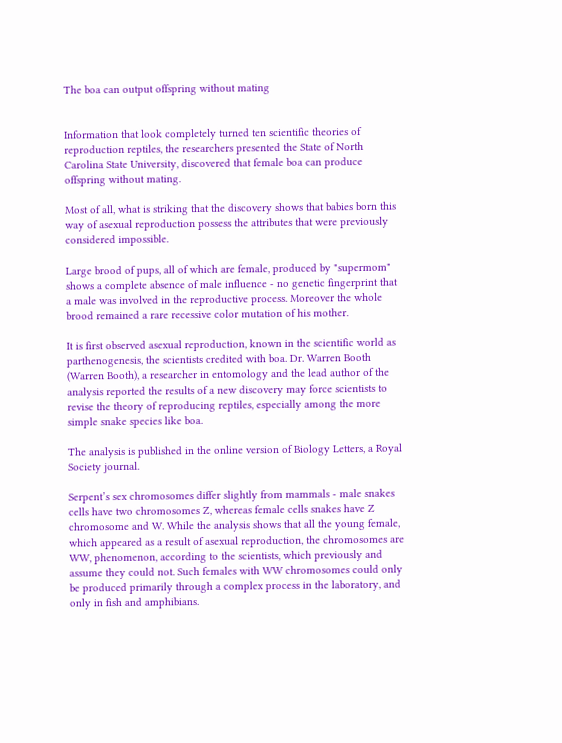The boa can output offspring without mating


Information that look completely turned ten scientific theories of reproduction reptiles, the researchers presented the State of North Carolina State University, discovered that female boa can produce offspring without mating.

Most of all, what is striking that the discovery shows that babies born this way of asexual reproduction possess the attributes that were previously considered impossible.

Large brood of pups, all of which are female, produced by "supermom" shows a complete absence of male influence - no genetic fingerprint that a male was involved in the reproductive process. Moreover the whole brood remained a rare recessive color mutation of his mother.

It is first observed asexual reproduction, known in the scientific world as parthenogenesis, the scientists credited with boa. Dr. Warren Booth (Warren Booth), a researcher in entomology and the lead author of the analysis reported the results of a new discovery may force scientists to revise the theory of reproducing reptiles, especially among the more simple snake species like boa.

The analysis is published in the online version of Biology Letters, a Royal Society journal.

Serpent’s sex chromosomes differ slightly from mammals - male snakes cells have two chromosomes Z, whereas female cells snakes have Z chromosome and W. While the analysis shows that all the young female, which appeared as a result of asexual reproduction, the chromosomes are WW, phenomenon, according to the scientists, which previously and assume they could not. Such females with WW chromosomes could only be produced primarily through a complex process in the laboratory, and only in fish and amphibians.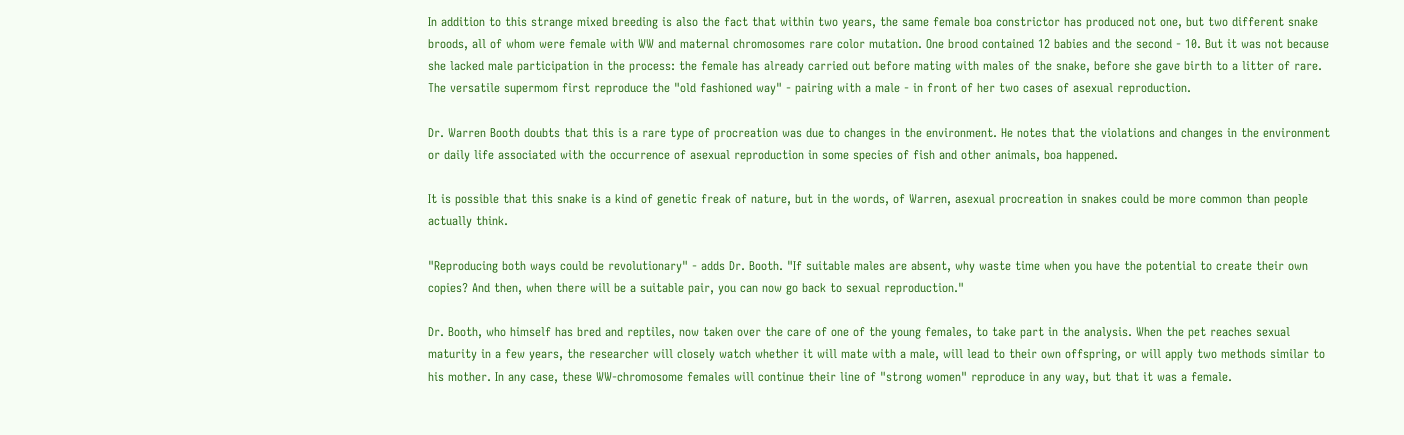In addition to this strange mixed breeding is also the fact that within two years, the same female boa constrictor has produced not one, but two different snake broods, all of whom were female with WW and maternal chromosomes rare color mutation. One brood contained 12 babies and the second - 10. But it was not because she lacked male participation in the process: the female has already carried out before mating with males of the snake, before she gave birth to a litter of rare. The versatile supermom first reproduce the "old fashioned way" - pairing with a male - in front of her two cases of asexual reproduction.

Dr. Warren Booth doubts that this is a rare type of procreation was due to changes in the environment. He notes that the violations and changes in the environment or daily life associated with the occurrence of asexual reproduction in some species of fish and other animals, boa happened.

It is possible that this snake is a kind of genetic freak of nature, but in the words, of Warren, asexual procreation in snakes could be more common than people actually think.

"Reproducing both ways could be revolutionary" - adds Dr. Booth. "If suitable males are absent, why waste time when you have the potential to create their own copies? And then, when there will be a suitable pair, you can now go back to sexual reproduction."

Dr. Booth, who himself has bred and reptiles, now taken over the care of one of the young females, to take part in the analysis. When the pet reaches sexual maturity in a few years, the researcher will closely watch whether it will mate with a male, will lead to their own offspring, or will apply two methods similar to his mother. In any case, these WW-chromosome females will continue their line of "strong women" reproduce in any way, but that it was a female.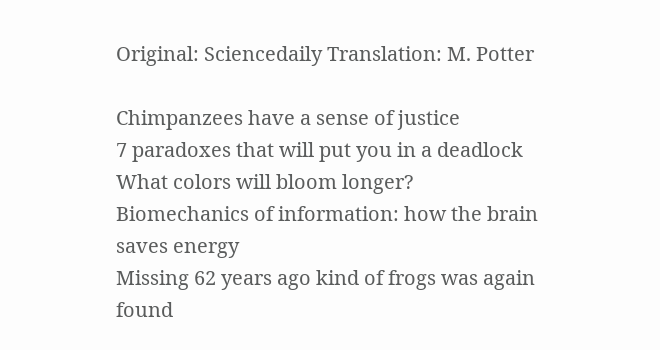Original: Sciencedaily Translation: M. Potter

Chimpanzees have a sense of justice
7 paradoxes that will put you in a deadlock
What colors will bloom longer?
Biomechanics of information: how the brain saves energy
Missing 62 years ago kind of frogs was again found